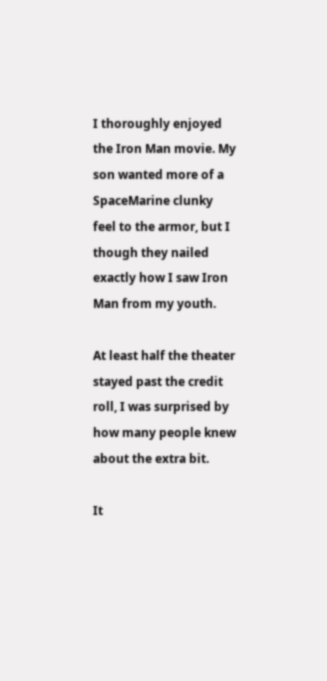I thoroughly enjoyed the Iron Man movie. My son wanted more of a SpaceMarine clunky feel to the armor, but I though they nailed exactly how I saw Iron Man from my youth.

At least half the theater stayed past the credit roll, I was surprised by how many people knew about the extra bit.

It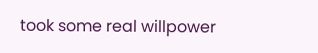took some real willpower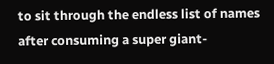to sit through the endless list of names after consuming a super giant-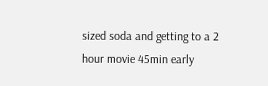sized soda and getting to a 2 hour movie 45min early